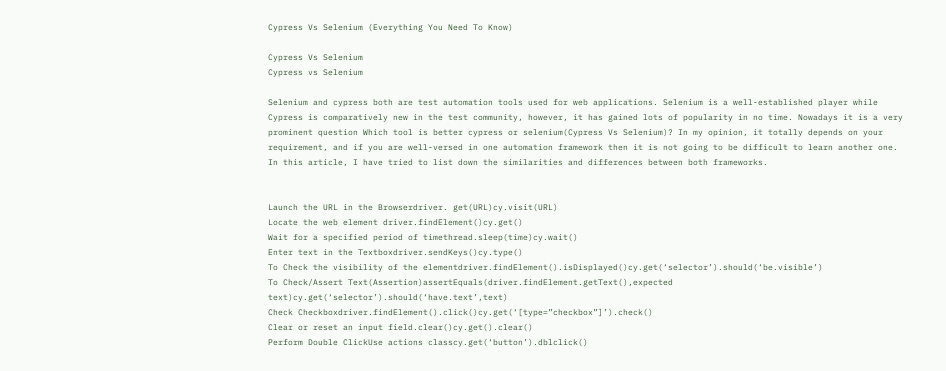Cypress Vs Selenium (Everything You Need To Know)

Cypress Vs Selenium
Cypress vs Selenium

Selenium and cypress both are test automation tools used for web applications. Selenium is a well-established player while Cypress is comparatively new in the test community, however, it has gained lots of popularity in no time. Nowadays it is a very prominent question Which tool is better cypress or selenium(Cypress Vs Selenium)? In my opinion, it totally depends on your requirement, and if you are well-versed in one automation framework then it is not going to be difficult to learn another one. In this article, I have tried to list down the similarities and differences between both frameworks.


Launch the URL in the Browserdriver. get(URL)cy.visit(URL)
Locate the web element driver.findElement()cy.get()
Wait for a specified period of timethread.sleep(time)cy.wait()
Enter text in the Textboxdriver.sendKeys()cy.type()
To Check the visibility of the elementdriver.findElement().isDisplayed()cy.get(‘selector’).should(‘be.visible’)
To Check/Assert Text(Assertion)assertEquals(driver.findElement.getText(),expected text)cy.get(‘selector’).should(‘have.text’,text)
Check Checkboxdriver.findElement().click()cy.get(‘[type=”checkbox”]’).check()
Clear or reset an input field.clear()cy.get().clear()
Perform Double ClickUse actions classcy.get(‘button’).dblclick()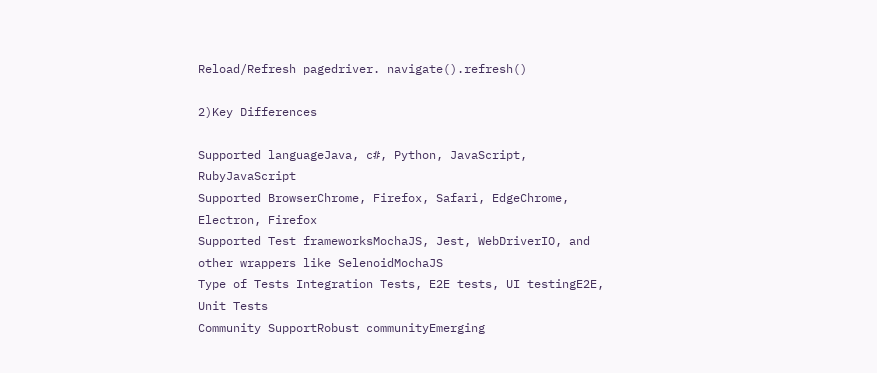Reload/Refresh pagedriver. navigate().refresh()

2)Key Differences

Supported languageJava, c#, Python, JavaScript, RubyJavaScript
Supported BrowserChrome, Firefox, Safari, EdgeChrome, Electron, Firefox
Supported Test frameworksMochaJS, Jest, WebDriverIO, and other wrappers like SelenoidMochaJS
Type of Tests Integration Tests, E2E tests, UI testingE2E, Unit Tests
Community SupportRobust communityEmerging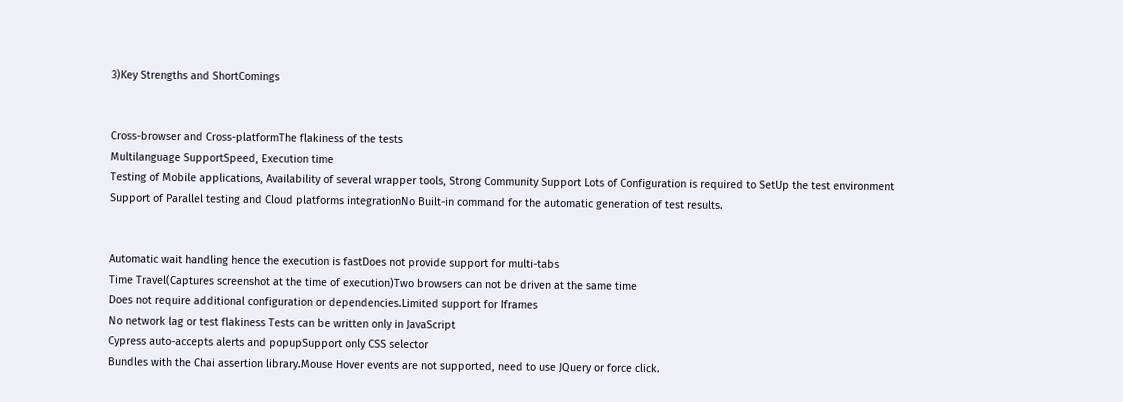3)Key Strengths and ShortComings


Cross-browser and Cross-platformThe flakiness of the tests
Multilanguage SupportSpeed, Execution time
Testing of Mobile applications, Availability of several wrapper tools, Strong Community Support Lots of Configuration is required to SetUp the test environment
Support of Parallel testing and Cloud platforms integrationNo Built-in command for the automatic generation of test results.


Automatic wait handling hence the execution is fastDoes not provide support for multi-tabs
Time Travel(Captures screenshot at the time of execution)Two browsers can not be driven at the same time
Does not require additional configuration or dependencies.Limited support for Iframes
No network lag or test flakiness Tests can be written only in JavaScript
Cypress auto-accepts alerts and popupSupport only CSS selector
Bundles with the Chai assertion library.Mouse Hover events are not supported, need to use JQuery or force click.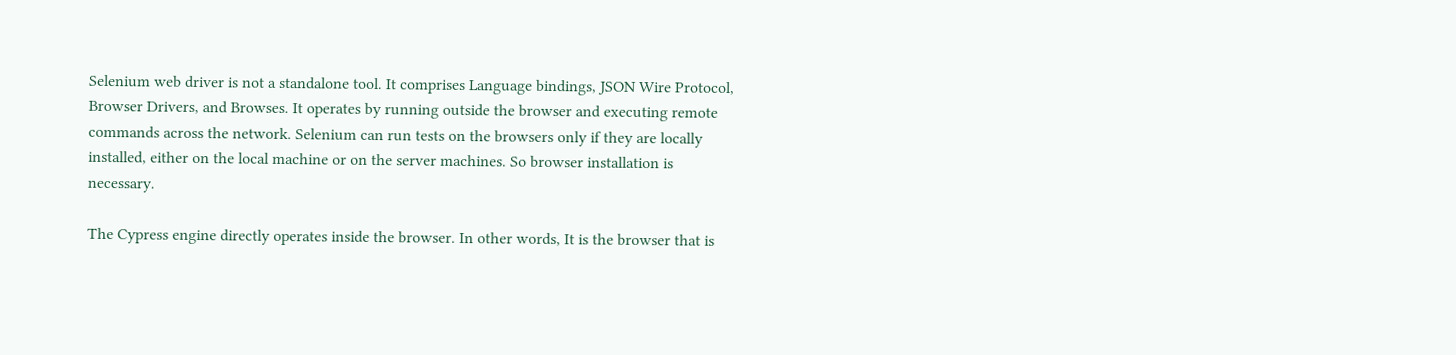Selenium web driver is not a standalone tool. It comprises Language bindings, JSON Wire Protocol, Browser Drivers, and Browses. It operates by running outside the browser and executing remote commands across the network. Selenium can run tests on the browsers only if they are locally installed, either on the local machine or on the server machines. So browser installation is necessary.

The Cypress engine directly operates inside the browser. In other words, It is the browser that is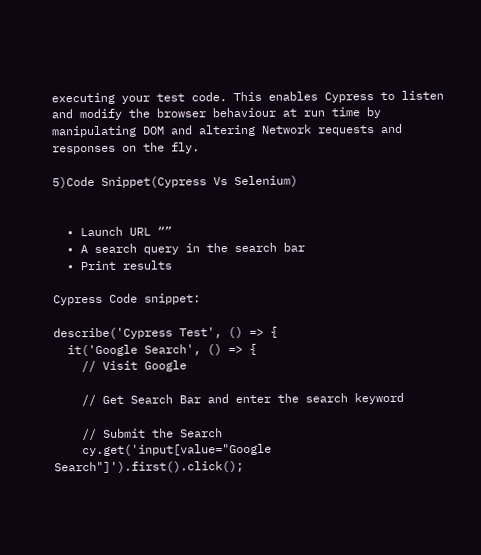executing your test code. This enables Cypress to listen and modify the browser behaviour at run time by manipulating DOM and altering Network requests and responses on the fly.

5)Code Snippet(Cypress Vs Selenium)


  • Launch URL “”
  • A search query in the search bar
  • Print results

Cypress Code snippet:

describe('Cypress Test', () => {
  it('Google Search', () => {
    // Visit Google

    // Get Search Bar and enter the search keyword

    // Submit the Search
    cy.get('input[value="Google Search"]').first().click();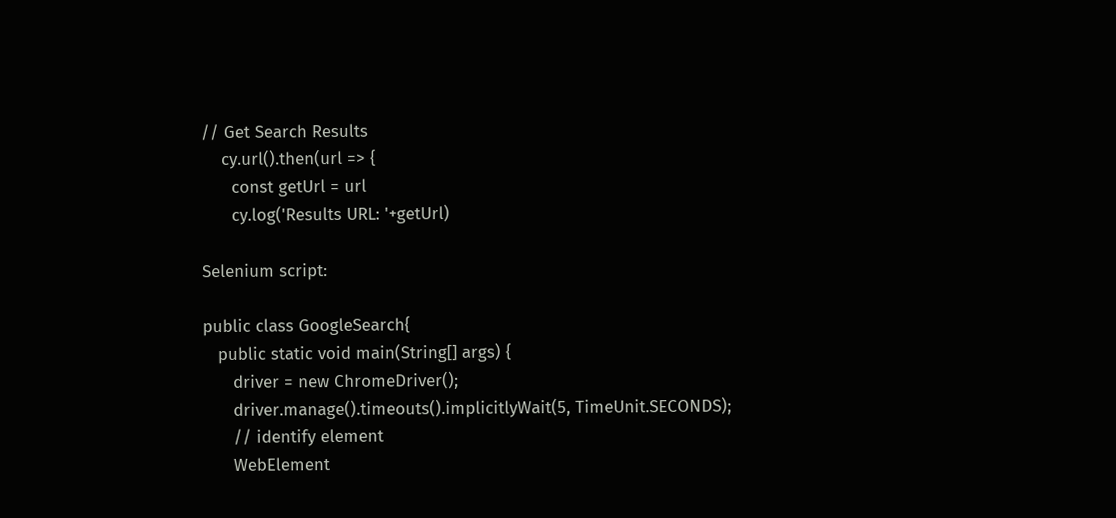// Get Search Results
    cy.url().then(url => {
      const getUrl = url
      cy.log('Results URL: '+getUrl)

Selenium script:

public class GoogleSearch{
   public static void main(String[] args) {
      driver = new ChromeDriver();
      driver.manage().timeouts().implicitlyWait(5, TimeUnit.SECONDS);
      // identify element
      WebElement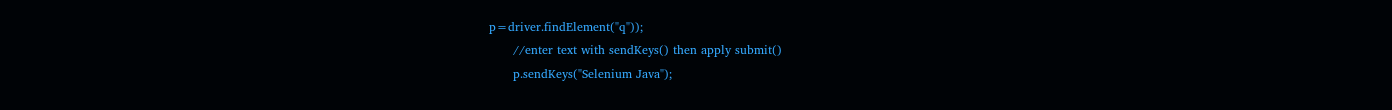p=driver.findElement("q"));
      //enter text with sendKeys() then apply submit()
      p.sendKeys("Selenium Java");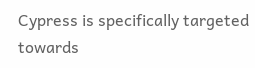Cypress is specifically targeted towards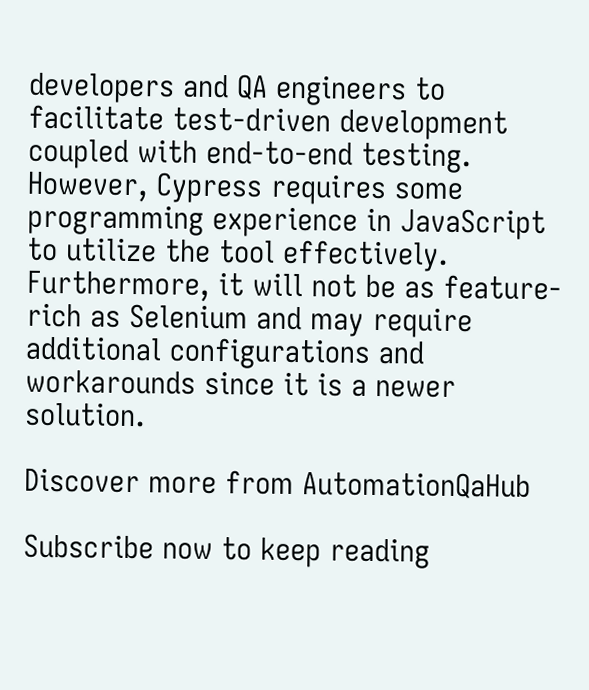developers and QA engineers to facilitate test-driven development coupled with end-to-end testing. However, Cypress requires some programming experience in JavaScript to utilize the tool effectively. Furthermore, it will not be as feature-rich as Selenium and may require additional configurations and workarounds since it is a newer solution.

Discover more from AutomationQaHub

Subscribe now to keep reading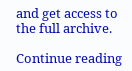and get access to the full archive.

Continue reading